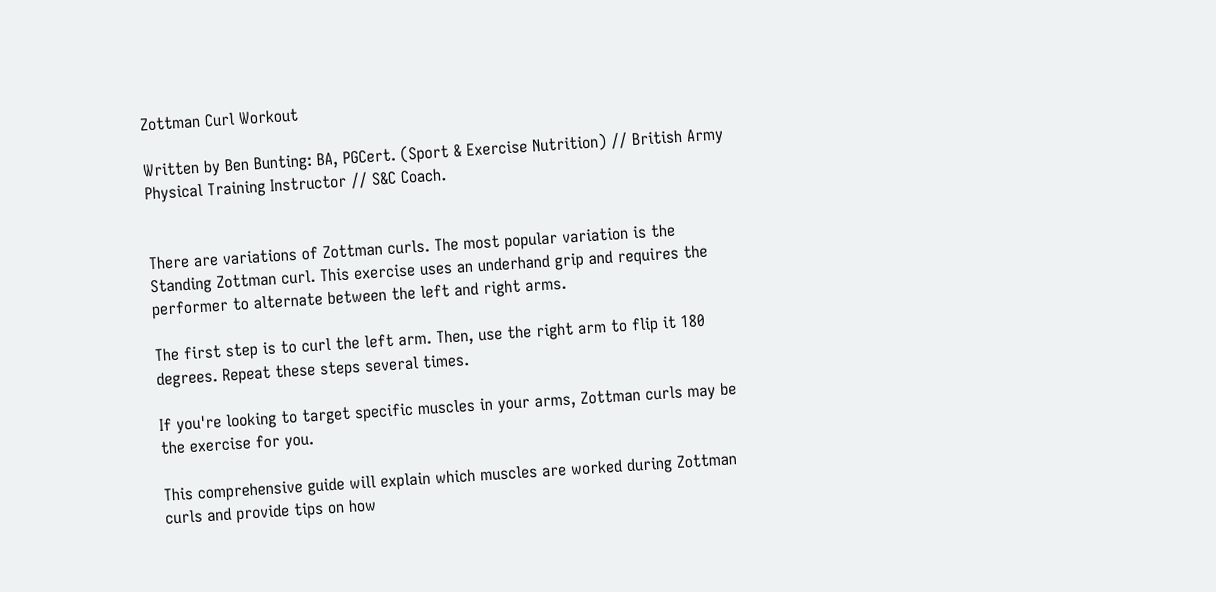Zottman Curl Workout

Written by Ben Bunting: BA, PGCert. (Sport & Exercise Nutrition) // British Army Physical Training Instructor // S&C Coach.


There are variations of Zottman curls. The most popular variation is the Standing Zottman curl. This exercise uses an underhand grip and requires the performer to alternate between the left and right arms.

The first step is to curl the left arm. Then, use the right arm to flip it 180 degrees. Repeat these steps several times.

If you're looking to target specific muscles in your arms, Zottman curls may be the exercise for you.

This comprehensive guide will explain which muscles are worked during Zottman curls and provide tips on how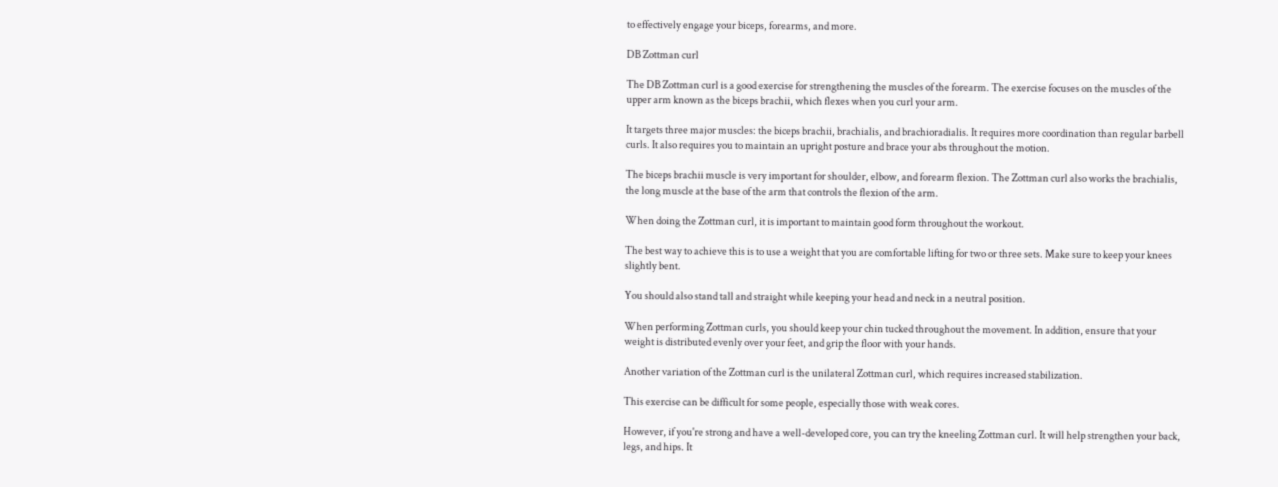to effectively engage your biceps, forearms, and more.

DB Zottman curl

The DB Zottman curl is a good exercise for strengthening the muscles of the forearm. The exercise focuses on the muscles of the upper arm known as the biceps brachii, which flexes when you curl your arm.

It targets three major muscles: the biceps brachii, brachialis, and brachioradialis. It requires more coordination than regular barbell curls. It also requires you to maintain an upright posture and brace your abs throughout the motion.

The biceps brachii muscle is very important for shoulder, elbow, and forearm flexion. The Zottman curl also works the brachialis, the long muscle at the base of the arm that controls the flexion of the arm.

When doing the Zottman curl, it is important to maintain good form throughout the workout.

The best way to achieve this is to use a weight that you are comfortable lifting for two or three sets. Make sure to keep your knees slightly bent.

You should also stand tall and straight while keeping your head and neck in a neutral position.

When performing Zottman curls, you should keep your chin tucked throughout the movement. In addition, ensure that your weight is distributed evenly over your feet, and grip the floor with your hands.

Another variation of the Zottman curl is the unilateral Zottman curl, which requires increased stabilization.

This exercise can be difficult for some people, especially those with weak cores.

However, if you're strong and have a well-developed core, you can try the kneeling Zottman curl. It will help strengthen your back, legs, and hips. It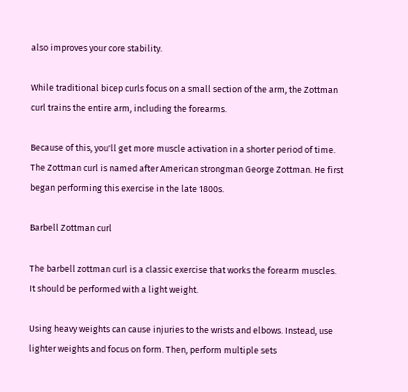also improves your core stability.

While traditional bicep curls focus on a small section of the arm, the Zottman curl trains the entire arm, including the forearms.

Because of this, you'll get more muscle activation in a shorter period of time. The Zottman curl is named after American strongman George Zottman. He first began performing this exercise in the late 1800s.

Barbell Zottman curl

The barbell zottman curl is a classic exercise that works the forearm muscles. It should be performed with a light weight.

Using heavy weights can cause injuries to the wrists and elbows. Instead, use lighter weights and focus on form. Then, perform multiple sets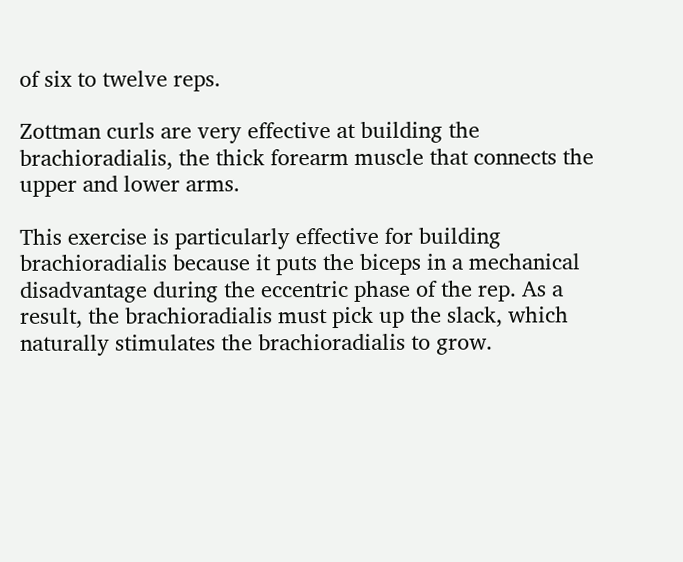of six to twelve reps.

Zottman curls are very effective at building the brachioradialis, the thick forearm muscle that connects the upper and lower arms.

This exercise is particularly effective for building brachioradialis because it puts the biceps in a mechanical disadvantage during the eccentric phase of the rep. As a result, the brachioradialis must pick up the slack, which naturally stimulates the brachioradialis to grow.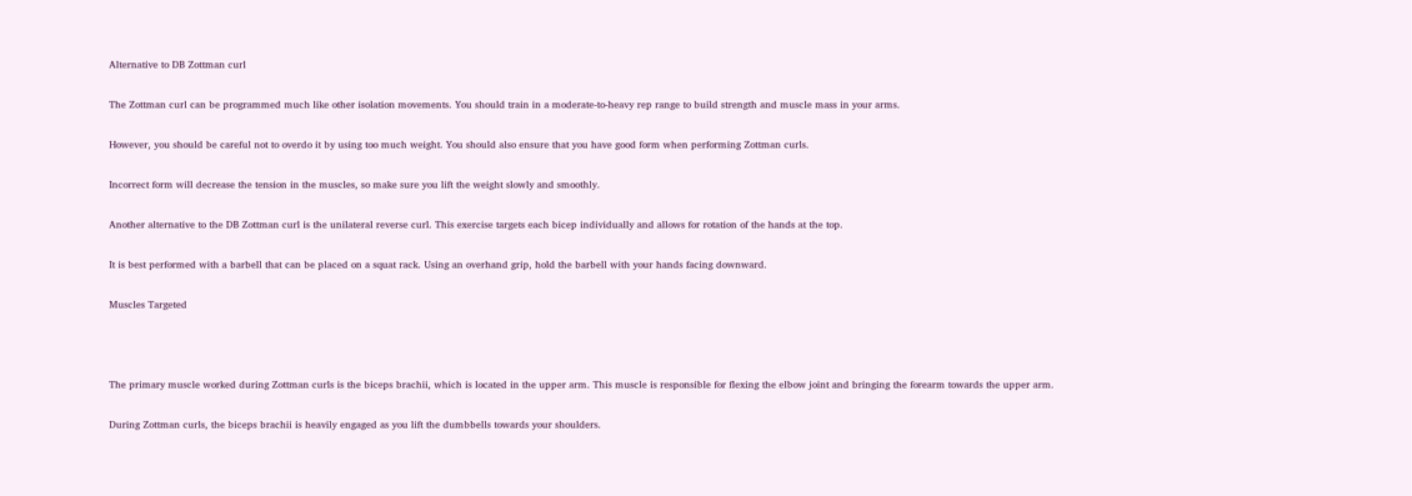Alternative to DB Zottman curl

The Zottman curl can be programmed much like other isolation movements. You should train in a moderate-to-heavy rep range to build strength and muscle mass in your arms.

However, you should be careful not to overdo it by using too much weight. You should also ensure that you have good form when performing Zottman curls.

Incorrect form will decrease the tension in the muscles, so make sure you lift the weight slowly and smoothly.

Another alternative to the DB Zottman curl is the unilateral reverse curl. This exercise targets each bicep individually and allows for rotation of the hands at the top.

It is best performed with a barbell that can be placed on a squat rack. Using an overhand grip, hold the barbell with your hands facing downward.

Muscles Targeted



The primary muscle worked during Zottman curls is the biceps brachii, which is located in the upper arm. This muscle is responsible for flexing the elbow joint and bringing the forearm towards the upper arm.

During Zottman curls, the biceps brachii is heavily engaged as you lift the dumbbells towards your shoulders.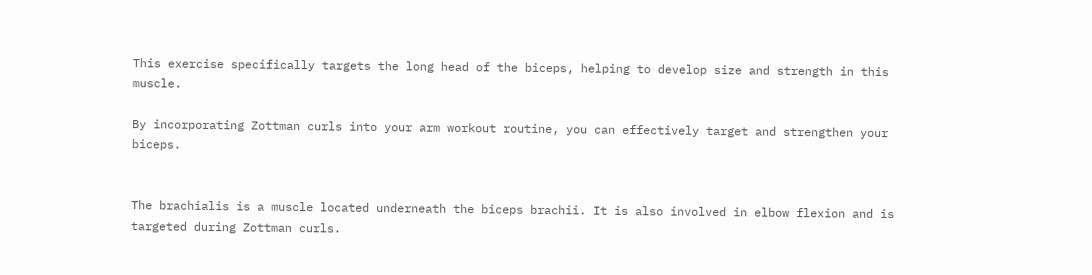This exercise specifically targets the long head of the biceps, helping to develop size and strength in this muscle.

By incorporating Zottman curls into your arm workout routine, you can effectively target and strengthen your biceps.


The brachialis is a muscle located underneath the biceps brachii. It is also involved in elbow flexion and is targeted during Zottman curls.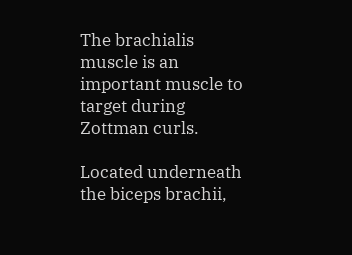The brachialis muscle is an important muscle to target during Zottman curls.

Located underneath the biceps brachii,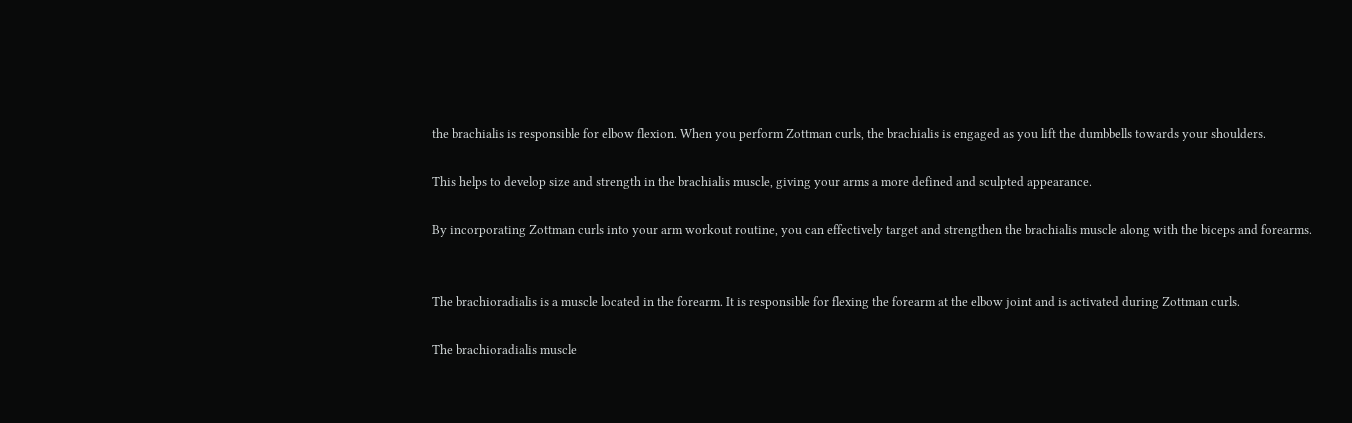the brachialis is responsible for elbow flexion. When you perform Zottman curls, the brachialis is engaged as you lift the dumbbells towards your shoulders.

This helps to develop size and strength in the brachialis muscle, giving your arms a more defined and sculpted appearance.

By incorporating Zottman curls into your arm workout routine, you can effectively target and strengthen the brachialis muscle along with the biceps and forearms.


The brachioradialis is a muscle located in the forearm. It is responsible for flexing the forearm at the elbow joint and is activated during Zottman curls.

The brachioradialis muscle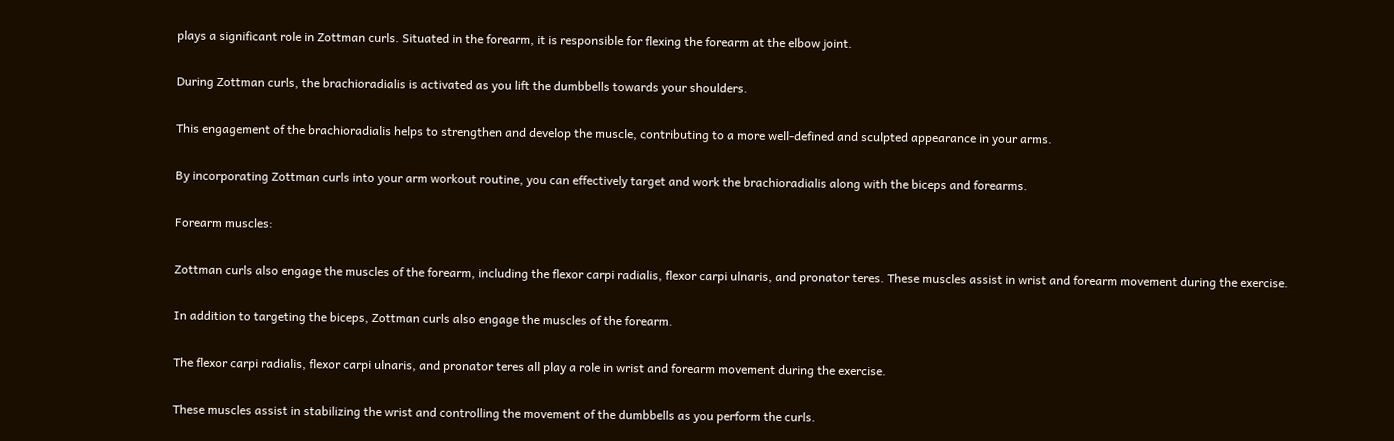plays a significant role in Zottman curls. Situated in the forearm, it is responsible for flexing the forearm at the elbow joint.

During Zottman curls, the brachioradialis is activated as you lift the dumbbells towards your shoulders.

This engagement of the brachioradialis helps to strengthen and develop the muscle, contributing to a more well-defined and sculpted appearance in your arms.

By incorporating Zottman curls into your arm workout routine, you can effectively target and work the brachioradialis along with the biceps and forearms.

Forearm muscles:

Zottman curls also engage the muscles of the forearm, including the flexor carpi radialis, flexor carpi ulnaris, and pronator teres. These muscles assist in wrist and forearm movement during the exercise.

In addition to targeting the biceps, Zottman curls also engage the muscles of the forearm.

The flexor carpi radialis, flexor carpi ulnaris, and pronator teres all play a role in wrist and forearm movement during the exercise.

These muscles assist in stabilizing the wrist and controlling the movement of the dumbbells as you perform the curls.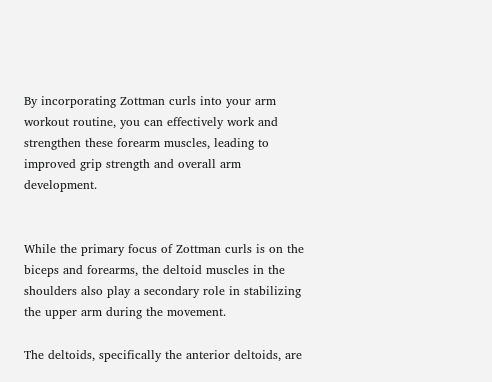By incorporating Zottman curls into your arm workout routine, you can effectively work and strengthen these forearm muscles, leading to improved grip strength and overall arm development.


While the primary focus of Zottman curls is on the biceps and forearms, the deltoid muscles in the shoulders also play a secondary role in stabilizing the upper arm during the movement.

The deltoids, specifically the anterior deltoids, are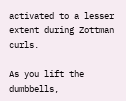activated to a lesser extent during Zottman curls.

As you lift the dumbbells,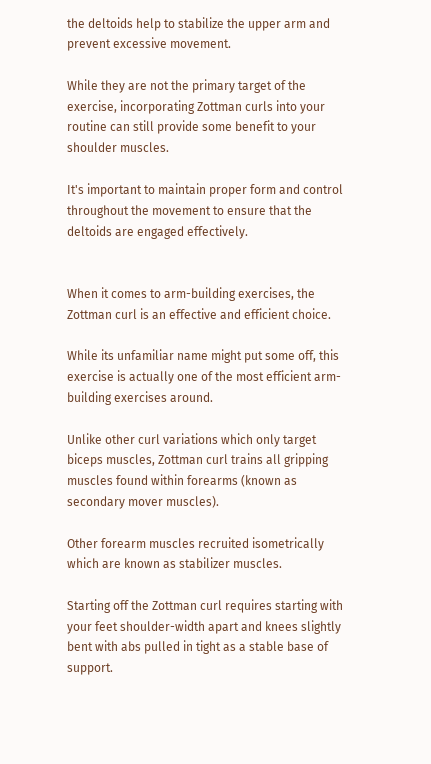the deltoids help to stabilize the upper arm and prevent excessive movement.

While they are not the primary target of the exercise, incorporating Zottman curls into your routine can still provide some benefit to your shoulder muscles.

It's important to maintain proper form and control throughout the movement to ensure that the deltoids are engaged effectively.


When it comes to arm-building exercises, the Zottman curl is an effective and efficient choice.

While its unfamiliar name might put some off, this exercise is actually one of the most efficient arm-building exercises around.

Unlike other curl variations which only target biceps muscles, Zottman curl trains all gripping muscles found within forearms (known as secondary mover muscles).

Other forearm muscles recruited isometrically which are known as stabilizer muscles.

Starting off the Zottman curl requires starting with your feet shoulder-width apart and knees slightly bent with abs pulled in tight as a stable base of support.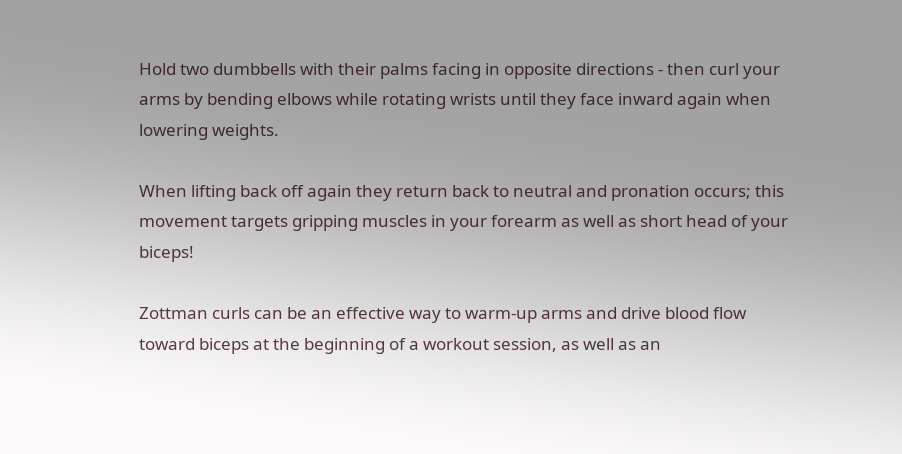Hold two dumbbells with their palms facing in opposite directions - then curl your arms by bending elbows while rotating wrists until they face inward again when lowering weights.

When lifting back off again they return back to neutral and pronation occurs; this movement targets gripping muscles in your forearm as well as short head of your biceps!

Zottman curls can be an effective way to warm-up arms and drive blood flow toward biceps at the beginning of a workout session, as well as an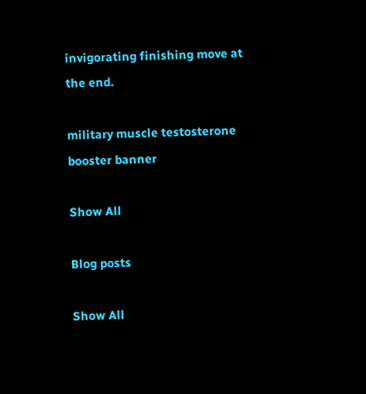invigorating finishing move at the end.

military muscle testosterone booster banner

Show All

Blog posts

Show All